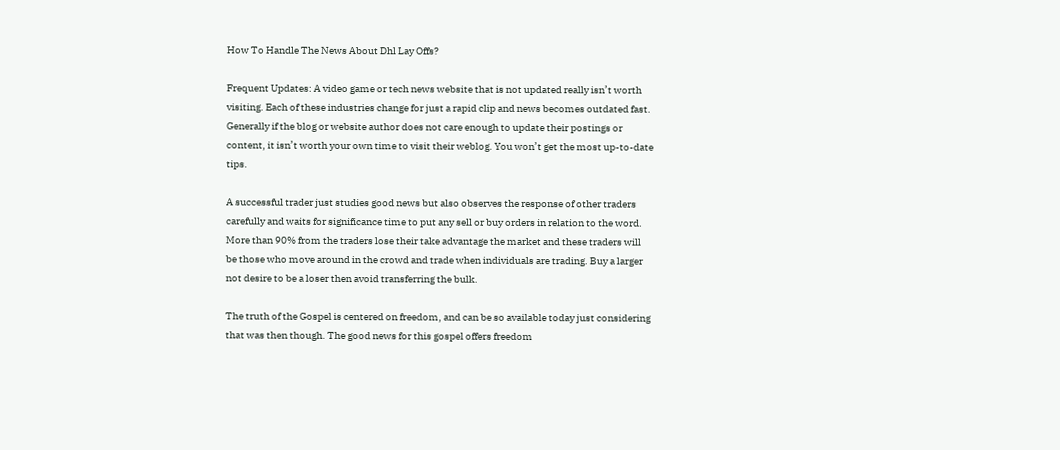How To Handle The News About Dhl Lay Offs?

Frequent Updates: A video game or tech news website that is not updated really isn’t worth visiting. Each of these industries change for just a rapid clip and news becomes outdated fast. Generally if the blog or website author does not care enough to update their postings or content, it isn’t worth your own time to visit their weblog. You won’t get the most up-to-date tips.

A successful trader just studies good news but also observes the response of other traders carefully and waits for significance time to put any sell or buy orders in relation to the word. More than 90% from the traders lose their take advantage the market and these traders will be those who move around in the crowd and trade when individuals are trading. Buy a larger not desire to be a loser then avoid transferring the bulk.

The truth of the Gospel is centered on freedom, and can be so available today just considering that was then though. The good news for this gospel offers freedom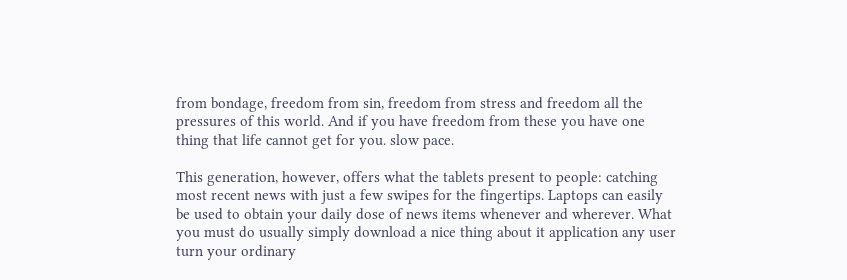from bondage, freedom from sin, freedom from stress and freedom all the pressures of this world. And if you have freedom from these you have one thing that life cannot get for you. slow pace.

This generation, however, offers what the tablets present to people: catching most recent news with just a few swipes for the fingertips. Laptops can easily be used to obtain your daily dose of news items whenever and wherever. What you must do usually simply download a nice thing about it application any user turn your ordinary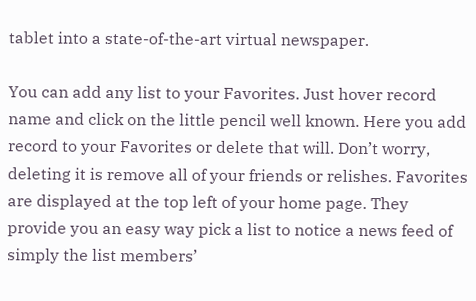tablet into a state-of-the-art virtual newspaper.

You can add any list to your Favorites. Just hover record name and click on the little pencil well known. Here you add record to your Favorites or delete that will. Don’t worry, deleting it is remove all of your friends or relishes. Favorites are displayed at the top left of your home page. They provide you an easy way pick a list to notice a news feed of simply the list members’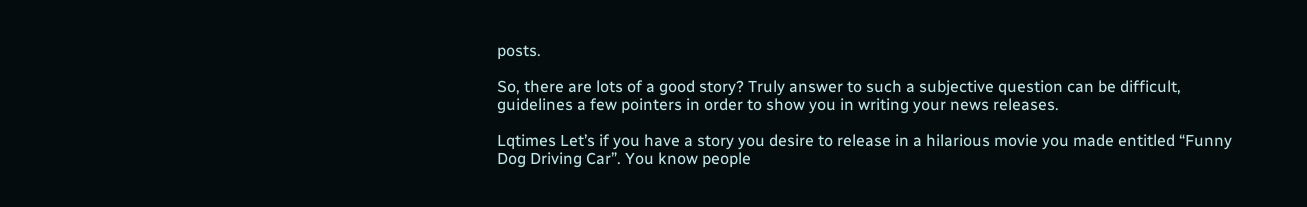posts.

So, there are lots of a good story? Truly answer to such a subjective question can be difficult, guidelines a few pointers in order to show you in writing your news releases.

Lqtimes Let’s if you have a story you desire to release in a hilarious movie you made entitled “Funny Dog Driving Car”. You know people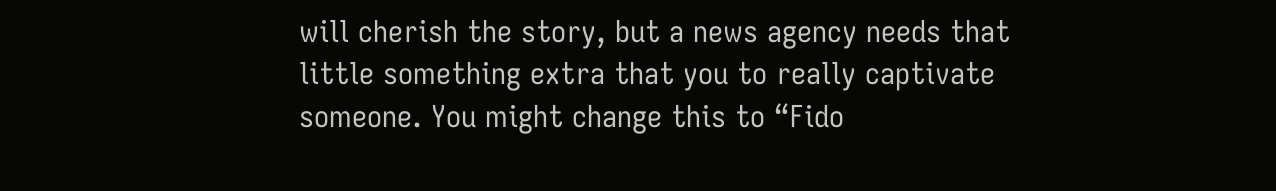will cherish the story, but a news agency needs that little something extra that you to really captivate someone. You might change this to “Fido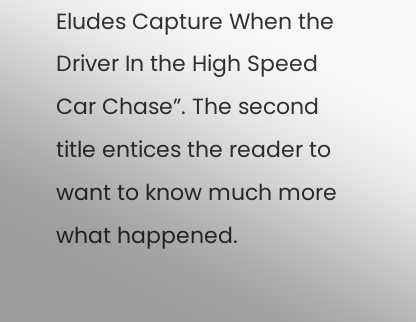Eludes Capture When the Driver In the High Speed Car Chase”. The second title entices the reader to want to know much more what happened.